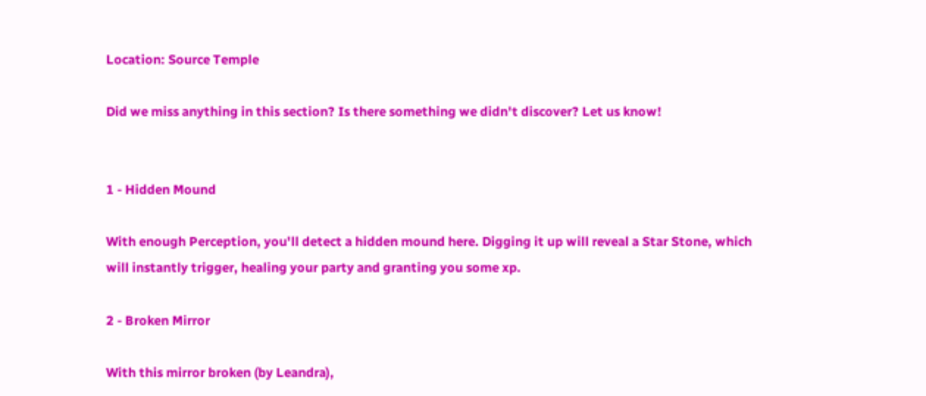Location: Source Temple

Did we miss anything in this section? Is there something we didn't discover? Let us know!


1 - Hidden Mound

With enough Perception, you'll detect a hidden mound here. Digging it up will reveal a Star Stone, which will instantly trigger, healing your party and granting you some xp.

2 - Broken Mirror

With this mirror broken (by Leandra),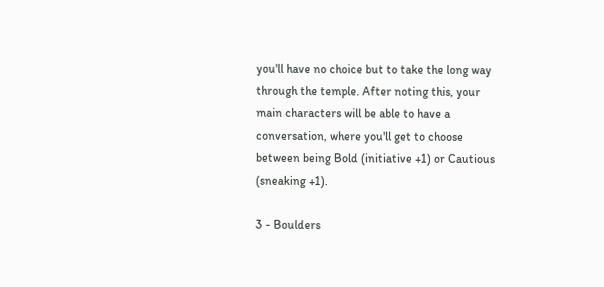you'll have no choice but to take the long way through the temple. After noting this, your main characters will be able to have a conversation, where you'll get to choose between being Bold (initiative +1) or Cautious (sneaking +1).

3 - Boulders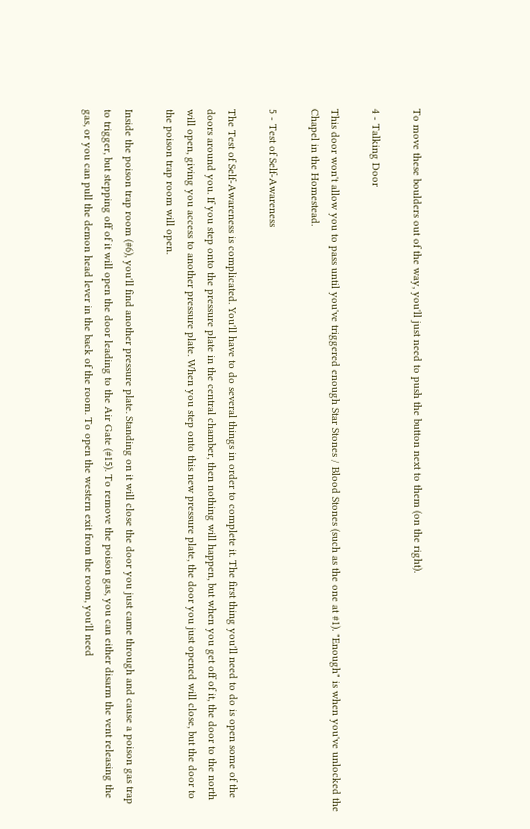To move these boulders out of the way, you'll just need to push the button next to them (on the right).

4 - Talking Door

This door won't allow you to pass until you've triggered enough Star Stones / Blood Stones (such as the one at #1). "Enough" is when you've unlocked the Chapel in the Homestead.

5 - Test of Self-Awareness

The Test of Self-Awareness is complicated. You'll have to do several things in order to complete it. The first thing you'll need to do is open some of the doors around you. If you step onto the pressure plate in the central chamber, then nothing will happen, but when you get off of it, the door to the north will open, giving you access to another pressure plate. When you step onto this new pressure plate, the door you just opened will close, but the door to the poison trap room will open.

Inside the poison trap room (#6), you'll find another pressure plate. Standing on it will close the door you just came through and cause a poison gas trap to trigger, but stepping off of it will open the door leading to the Air Gate (#15). To remove the poison gas, you can either disarm the vent releasing the gas, or you can pull the demon head lever in the back of the room. To open the western exit from the room, you'll need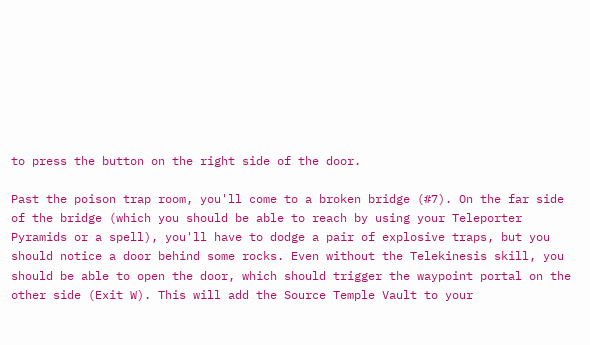to press the button on the right side of the door.

Past the poison trap room, you'll come to a broken bridge (#7). On the far side of the bridge (which you should be able to reach by using your Teleporter Pyramids or a spell), you'll have to dodge a pair of explosive traps, but you should notice a door behind some rocks. Even without the Telekinesis skill, you should be able to open the door, which should trigger the waypoint portal on the other side (Exit W). This will add the Source Temple Vault to your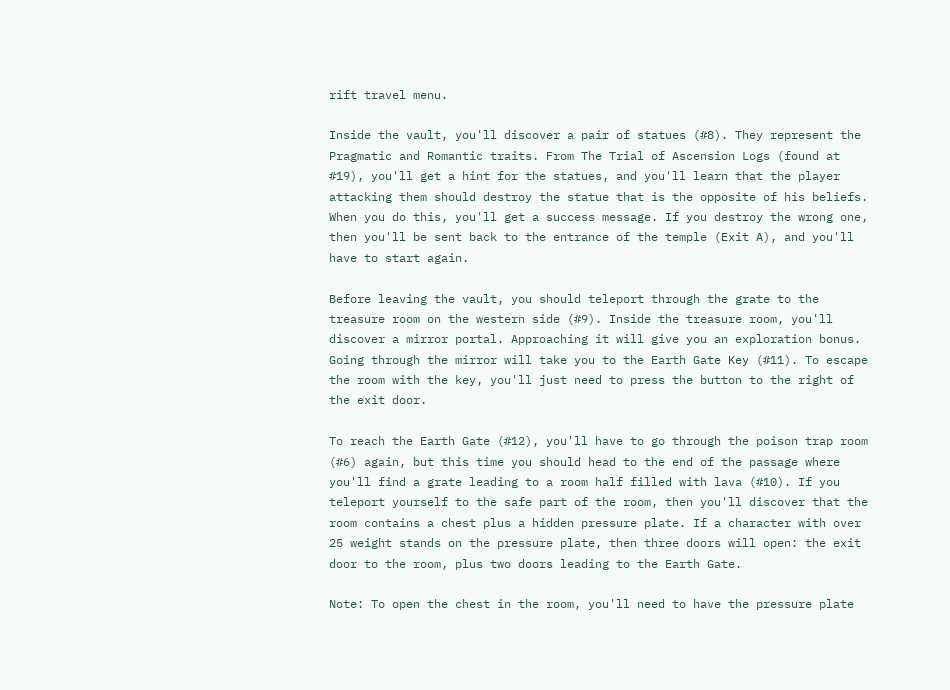rift travel menu.

Inside the vault, you'll discover a pair of statues (#8). They represent the Pragmatic and Romantic traits. From The Trial of Ascension Logs (found at #19), you'll get a hint for the statues, and you'll learn that the player attacking them should destroy the statue that is the opposite of his beliefs. When you do this, you'll get a success message. If you destroy the wrong one, then you'll be sent back to the entrance of the temple (Exit A), and you'll have to start again.

Before leaving the vault, you should teleport through the grate to the treasure room on the western side (#9). Inside the treasure room, you'll discover a mirror portal. Approaching it will give you an exploration bonus. Going through the mirror will take you to the Earth Gate Key (#11). To escape the room with the key, you'll just need to press the button to the right of the exit door.

To reach the Earth Gate (#12), you'll have to go through the poison trap room (#6) again, but this time you should head to the end of the passage where you'll find a grate leading to a room half filled with lava (#10). If you teleport yourself to the safe part of the room, then you'll discover that the room contains a chest plus a hidden pressure plate. If a character with over 25 weight stands on the pressure plate, then three doors will open: the exit door to the room, plus two doors leading to the Earth Gate.

Note: To open the chest in the room, you'll need to have the pressure plate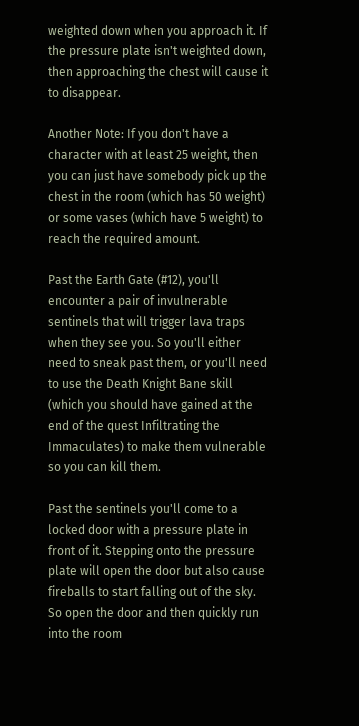weighted down when you approach it. If the pressure plate isn't weighted down, then approaching the chest will cause it to disappear.

Another Note: If you don't have a character with at least 25 weight, then you can just have somebody pick up the chest in the room (which has 50 weight) or some vases (which have 5 weight) to reach the required amount.

Past the Earth Gate (#12), you'll encounter a pair of invulnerable sentinels that will trigger lava traps when they see you. So you'll either need to sneak past them, or you'll need to use the Death Knight Bane skill (which you should have gained at the end of the quest Infiltrating the Immaculates) to make them vulnerable so you can kill them.

Past the sentinels you'll come to a locked door with a pressure plate in front of it. Stepping onto the pressure plate will open the door but also cause fireballs to start falling out of the sky. So open the door and then quickly run into the room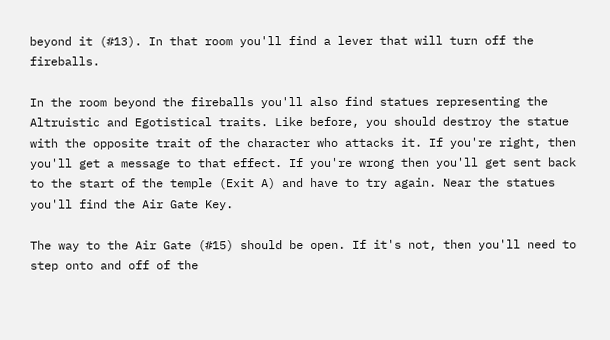beyond it (#13). In that room you'll find a lever that will turn off the fireballs.

In the room beyond the fireballs you'll also find statues representing the Altruistic and Egotistical traits. Like before, you should destroy the statue with the opposite trait of the character who attacks it. If you're right, then you'll get a message to that effect. If you're wrong then you'll get sent back to the start of the temple (Exit A) and have to try again. Near the statues you'll find the Air Gate Key.

The way to the Air Gate (#15) should be open. If it's not, then you'll need to step onto and off of the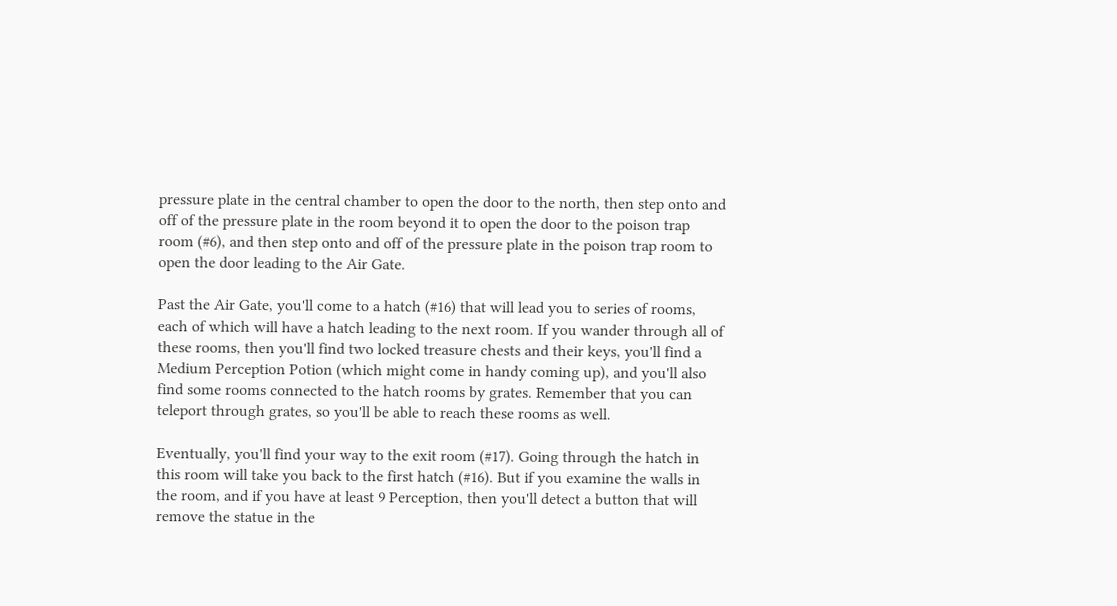pressure plate in the central chamber to open the door to the north, then step onto and off of the pressure plate in the room beyond it to open the door to the poison trap room (#6), and then step onto and off of the pressure plate in the poison trap room to open the door leading to the Air Gate.

Past the Air Gate, you'll come to a hatch (#16) that will lead you to series of rooms, each of which will have a hatch leading to the next room. If you wander through all of these rooms, then you'll find two locked treasure chests and their keys, you'll find a Medium Perception Potion (which might come in handy coming up), and you'll also find some rooms connected to the hatch rooms by grates. Remember that you can teleport through grates, so you'll be able to reach these rooms as well.

Eventually, you'll find your way to the exit room (#17). Going through the hatch in this room will take you back to the first hatch (#16). But if you examine the walls in the room, and if you have at least 9 Perception, then you'll detect a button that will remove the statue in the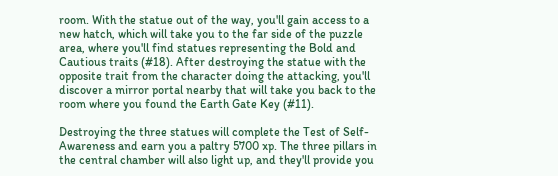room. With the statue out of the way, you'll gain access to a new hatch, which will take you to the far side of the puzzle area, where you'll find statues representing the Bold and Cautious traits (#18). After destroying the statue with the opposite trait from the character doing the attacking, you'll discover a mirror portal nearby that will take you back to the room where you found the Earth Gate Key (#11).

Destroying the three statues will complete the Test of Self-Awareness and earn you a paltry 5700 xp. The three pillars in the central chamber will also light up, and they'll provide you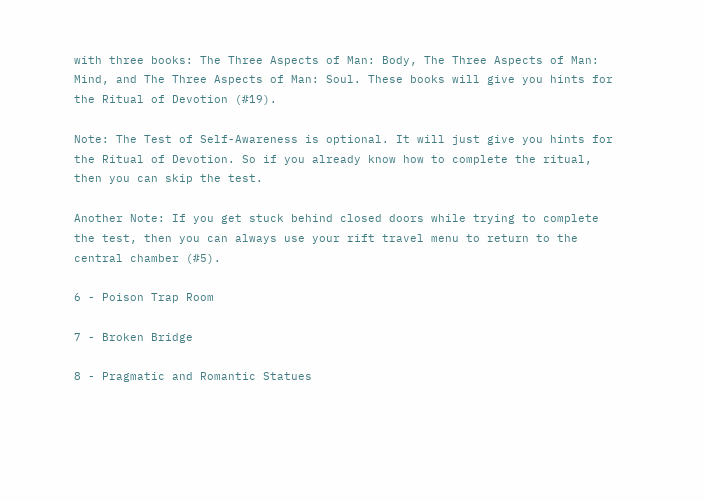with three books: The Three Aspects of Man: Body, The Three Aspects of Man: Mind, and The Three Aspects of Man: Soul. These books will give you hints for the Ritual of Devotion (#19).

Note: The Test of Self-Awareness is optional. It will just give you hints for the Ritual of Devotion. So if you already know how to complete the ritual, then you can skip the test.

Another Note: If you get stuck behind closed doors while trying to complete the test, then you can always use your rift travel menu to return to the central chamber (#5).

6 - Poison Trap Room

7 - Broken Bridge

8 - Pragmatic and Romantic Statues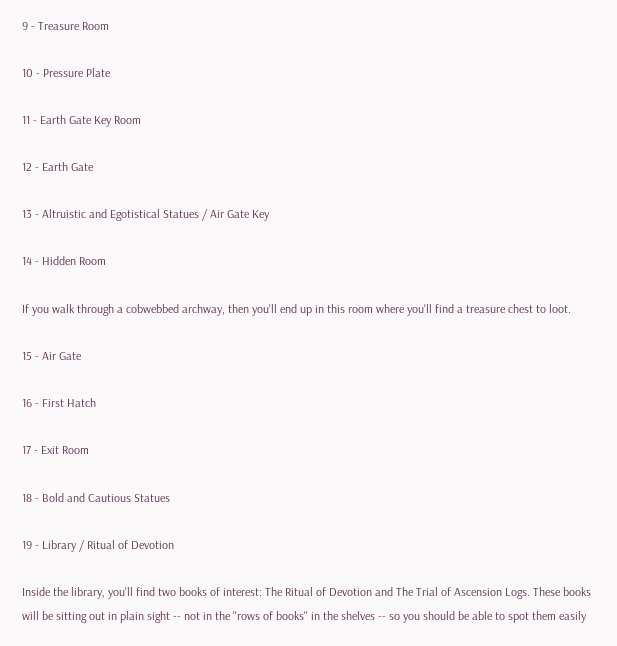9 - Treasure Room

10 - Pressure Plate

11 - Earth Gate Key Room

12 - Earth Gate

13 - Altruistic and Egotistical Statues / Air Gate Key

14 - Hidden Room

If you walk through a cobwebbed archway, then you'll end up in this room where you'll find a treasure chest to loot.

15 - Air Gate

16 - First Hatch

17 - Exit Room

18 - Bold and Cautious Statues

19 - Library / Ritual of Devotion

Inside the library, you'll find two books of interest: The Ritual of Devotion and The Trial of Ascension Logs. These books will be sitting out in plain sight -- not in the "rows of books" in the shelves -- so you should be able to spot them easily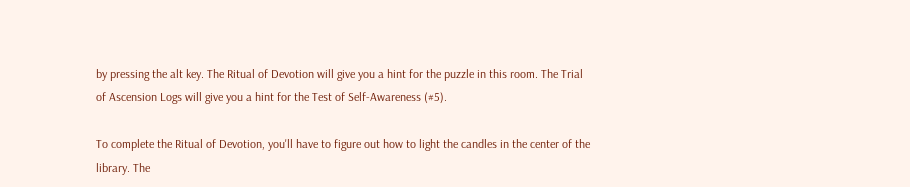by pressing the alt key. The Ritual of Devotion will give you a hint for the puzzle in this room. The Trial of Ascension Logs will give you a hint for the Test of Self-Awareness (#5).

To complete the Ritual of Devotion, you'll have to figure out how to light the candles in the center of the library. The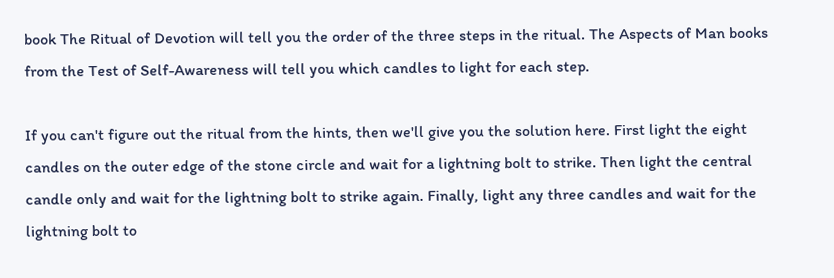book The Ritual of Devotion will tell you the order of the three steps in the ritual. The Aspects of Man books from the Test of Self-Awareness will tell you which candles to light for each step.

If you can't figure out the ritual from the hints, then we'll give you the solution here. First light the eight candles on the outer edge of the stone circle and wait for a lightning bolt to strike. Then light the central candle only and wait for the lightning bolt to strike again. Finally, light any three candles and wait for the lightning bolt to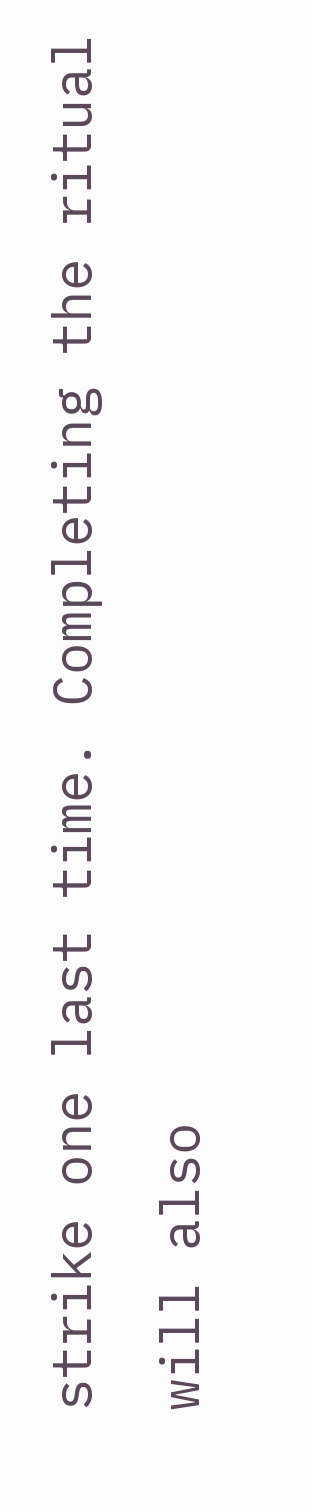strike one last time. Completing the ritual will also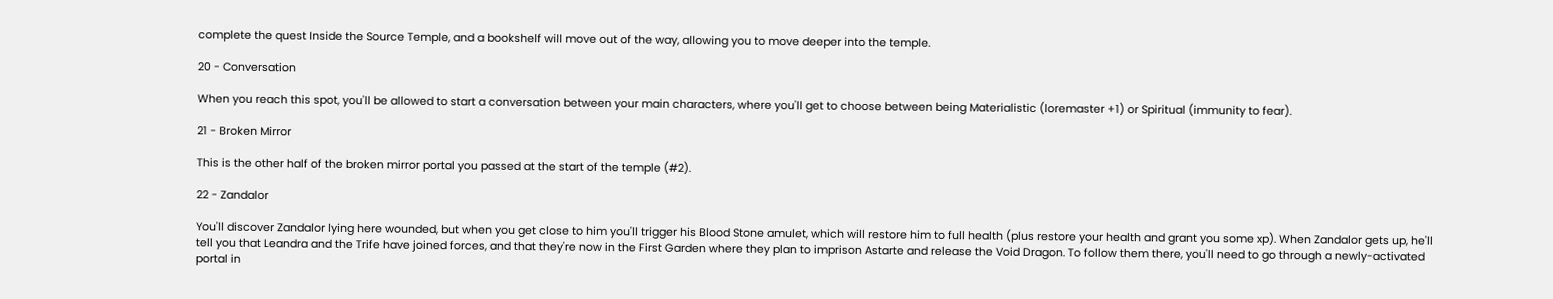complete the quest Inside the Source Temple, and a bookshelf will move out of the way, allowing you to move deeper into the temple.

20 - Conversation

When you reach this spot, you'll be allowed to start a conversation between your main characters, where you'll get to choose between being Materialistic (loremaster +1) or Spiritual (immunity to fear).

21 - Broken Mirror

This is the other half of the broken mirror portal you passed at the start of the temple (#2).

22 - Zandalor

You'll discover Zandalor lying here wounded, but when you get close to him you'll trigger his Blood Stone amulet, which will restore him to full health (plus restore your health and grant you some xp). When Zandalor gets up, he'll tell you that Leandra and the Trife have joined forces, and that they're now in the First Garden where they plan to imprison Astarte and release the Void Dragon. To follow them there, you'll need to go through a newly-activated portal in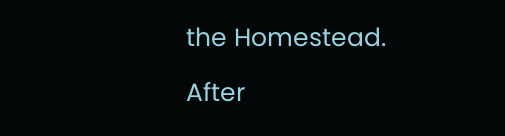the Homestead.

After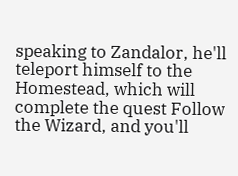speaking to Zandalor, he'll teleport himself to the Homestead, which will complete the quest Follow the Wizard, and you'll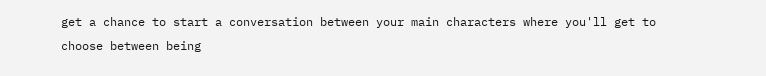get a chance to start a conversation between your main characters where you'll get to choose between being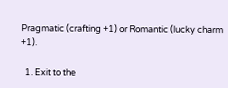Pragmatic (crafting +1) or Romantic (lucky charm +1).

  1. Exit to the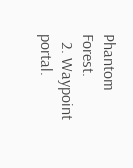Phantom Forest.
  2. Waypoint portal.